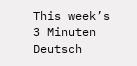This week’s 3 Minuten Deutsch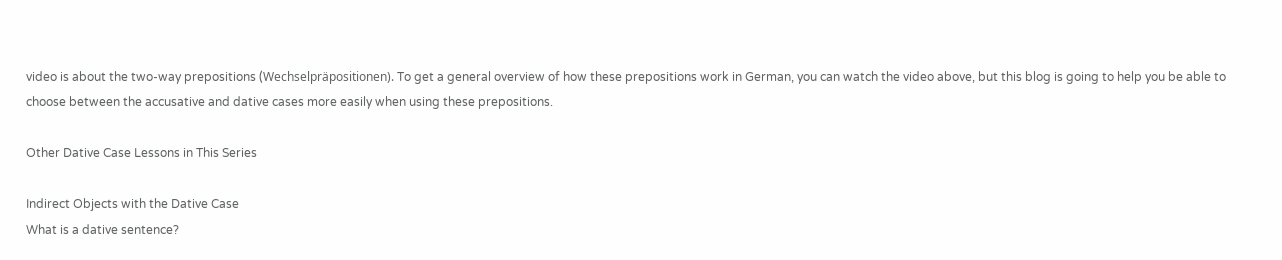video is about the two-way prepositions (Wechselpräpositionen). To get a general overview of how these prepositions work in German, you can watch the video above, but this blog is going to help you be able to choose between the accusative and dative cases more easily when using these prepositions.

Other Dative Case Lessons in This Series

Indirect Objects with the Dative Case
What is a dative sentence?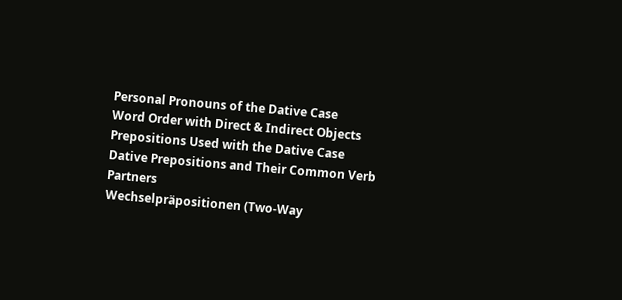Personal Pronouns of the Dative Case
Word Order with Direct & Indirect Objects
Prepositions Used with the Dative Case
Dative Prepositions and Their Common Verb Partners
Wechselpräpositionen (Two-Way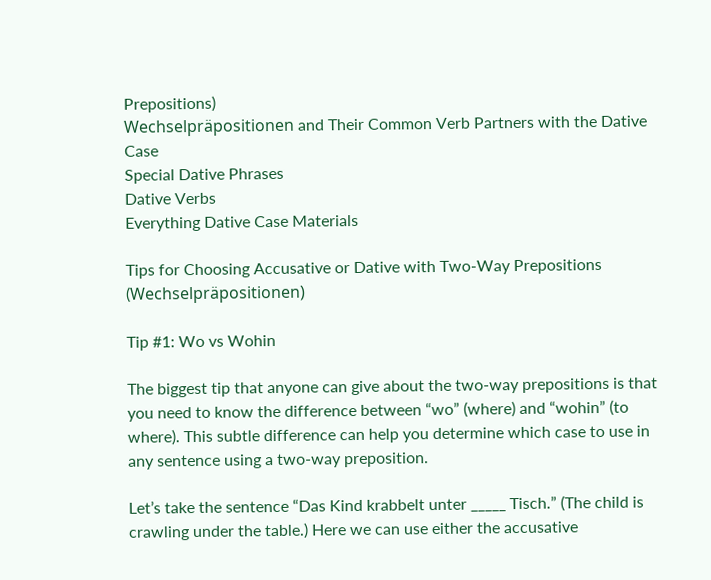Prepositions)
Wechselpräpositionen and Their Common Verb Partners with the Dative Case
Special Dative Phrases
Dative Verbs
Everything Dative Case Materials

Tips for Choosing Accusative or Dative with Two-Way Prepositions (Wechselpräpositionen)

Tip #1: Wo vs Wohin

The biggest tip that anyone can give about the two-way prepositions is that you need to know the difference between “wo” (where) and “wohin” (to where). This subtle difference can help you determine which case to use in any sentence using a two-way preposition.

Let’s take the sentence “Das Kind krabbelt unter _____ Tisch.” (The child is crawling under the table.) Here we can use either the accusative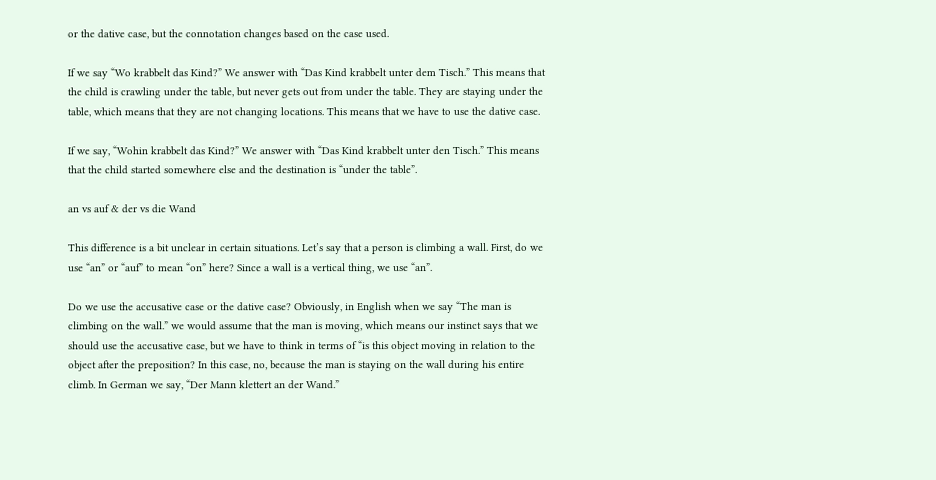or the dative case, but the connotation changes based on the case used.

If we say “Wo krabbelt das Kind?” We answer with “Das Kind krabbelt unter dem Tisch.” This means that the child is crawling under the table, but never gets out from under the table. They are staying under the table, which means that they are not changing locations. This means that we have to use the dative case.

If we say, “Wohin krabbelt das Kind?” We answer with “Das Kind krabbelt unter den Tisch.” This means that the child started somewhere else and the destination is “under the table”.

an vs auf & der vs die Wand

This difference is a bit unclear in certain situations. Let’s say that a person is climbing a wall. First, do we use “an” or “auf” to mean “on” here? Since a wall is a vertical thing, we use “an”.

Do we use the accusative case or the dative case? Obviously, in English when we say “The man is climbing on the wall.” we would assume that the man is moving, which means our instinct says that we should use the accusative case, but we have to think in terms of “is this object moving in relation to the object after the preposition? In this case, no, because the man is staying on the wall during his entire climb. In German we say, “Der Mann klettert an der Wand.”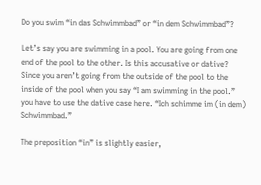Do you swim “in das Schwimmbad” or “in dem Schwimmbad”?

Let’s say you are swimming in a pool. You are going from one end of the pool to the other. Is this accusative or dative? Since you aren’t going from the outside of the pool to the inside of the pool when you say “I am swimming in the pool.” you have to use the dative case here. “Ich schimme im (in dem) Schwimmbad.”

The preposition “in” is slightly easier,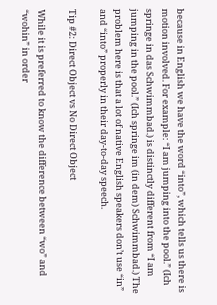because in English we have the word “into”, which tells us there is motion involved. For example: “I am jumping into the pool.” (Ich springe in das Schwimmbad.) is distinctly different from “I am jumping in the pool.” (Ich springe im (in dem) Schwimmbad.) The problem here is that a lot of native English speakers don’t use “in” and “into” properly in their day-to-day speech.

Tip #2: Direct Object vs No Direct Object

While it is preferred to know the difference between “wo” and “wohin” in order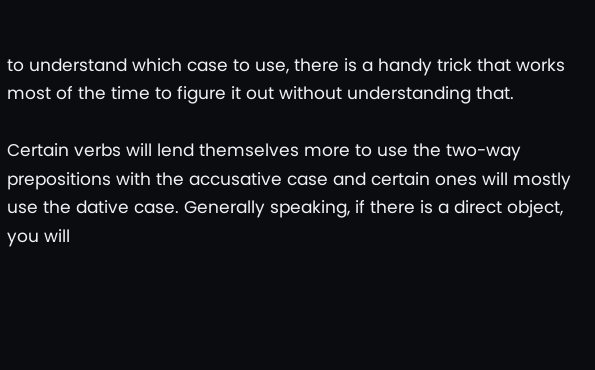to understand which case to use, there is a handy trick that works most of the time to figure it out without understanding that.

Certain verbs will lend themselves more to use the two-way prepositions with the accusative case and certain ones will mostly use the dative case. Generally speaking, if there is a direct object, you will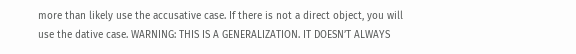more than likely use the accusative case. If there is not a direct object, you will use the dative case. WARNING: THIS IS A GENERALIZATION. IT DOESN’T ALWAYS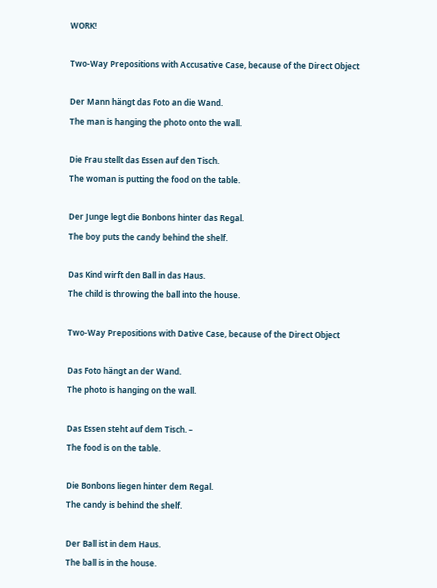WORK!

Two-Way Prepositions with Accusative Case, because of the Direct Object

Der Mann hängt das Foto an die Wand.
The man is hanging the photo onto the wall.

Die Frau stellt das Essen auf den Tisch.
The woman is putting the food on the table.

Der Junge legt die Bonbons hinter das Regal.
The boy puts the candy behind the shelf.

Das Kind wirft den Ball in das Haus.
The child is throwing the ball into the house.

Two-Way Prepositions with Dative Case, because of the Direct Object

Das Foto hängt an der Wand.
The photo is hanging on the wall.

Das Essen steht auf dem Tisch. –
The food is on the table.

Die Bonbons liegen hinter dem Regal.
The candy is behind the shelf.

Der Ball ist in dem Haus.
The ball is in the house.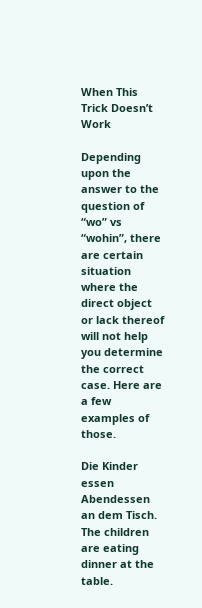When This Trick Doesn’t Work

Depending upon the answer to the question of “wo” vs “wohin”, there are certain situation where the direct object or lack thereof will not help you determine the correct case. Here are a few examples of those.

Die Kinder essen Abendessen an dem Tisch.
The children are eating dinner at the table.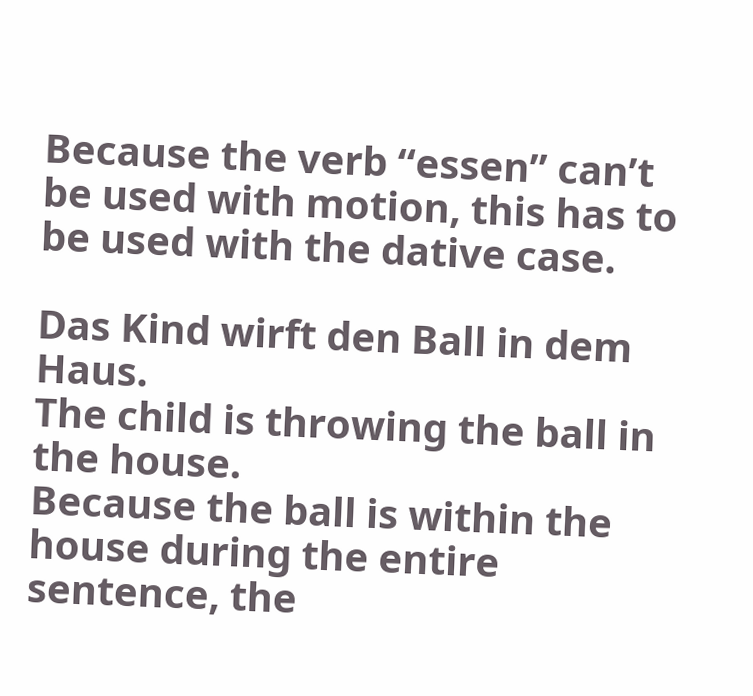Because the verb “essen” can’t be used with motion, this has to be used with the dative case.

Das Kind wirft den Ball in dem Haus.
The child is throwing the ball in the house.
Because the ball is within the house during the entire sentence, the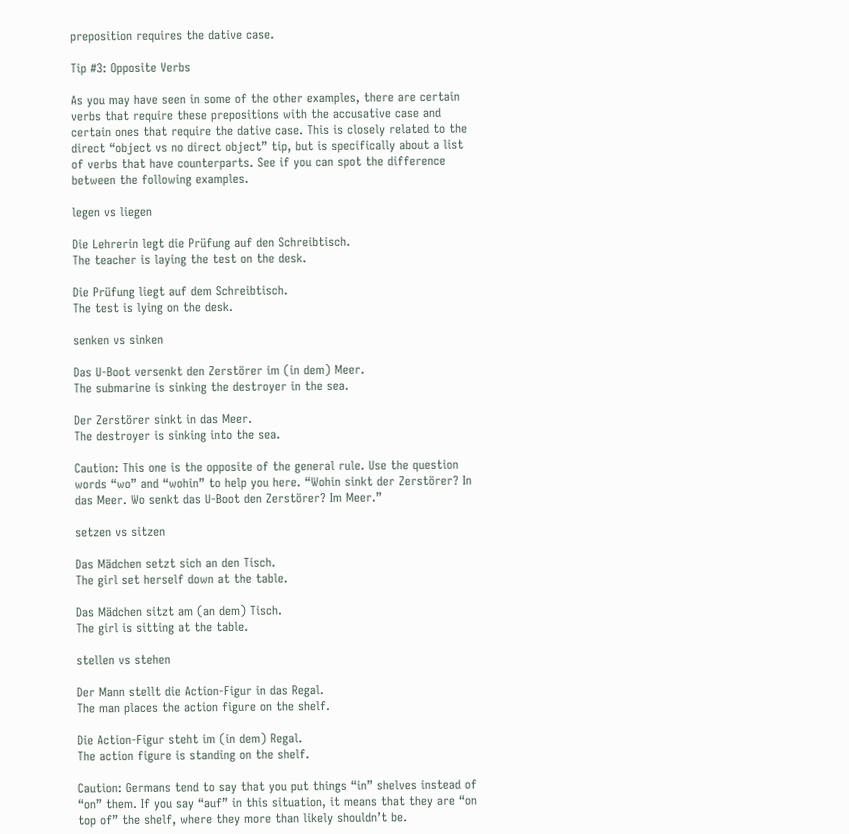preposition requires the dative case.

Tip #3: Opposite Verbs

As you may have seen in some of the other examples, there are certain verbs that require these prepositions with the accusative case and certain ones that require the dative case. This is closely related to the direct “object vs no direct object” tip, but is specifically about a list of verbs that have counterparts. See if you can spot the difference between the following examples.

legen vs liegen

Die Lehrerin legt die Prüfung auf den Schreibtisch.
The teacher is laying the test on the desk.

Die Prüfung liegt auf dem Schreibtisch.
The test is lying on the desk.

senken vs sinken

Das U-Boot versenkt den Zerstörer im (in dem) Meer.
The submarine is sinking the destroyer in the sea.

Der Zerstörer sinkt in das Meer.
The destroyer is sinking into the sea.

Caution: This one is the opposite of the general rule. Use the question words “wo” and “wohin” to help you here. “Wohin sinkt der Zerstörer? In das Meer. Wo senkt das U-Boot den Zerstörer? Im Meer.”

setzen vs sitzen

Das Mädchen setzt sich an den Tisch.
The girl set herself down at the table.

Das Mädchen sitzt am (an dem) Tisch.
The girl is sitting at the table.

stellen vs stehen

Der Mann stellt die Action-Figur in das Regal.
The man places the action figure on the shelf.

Die Action-Figur steht im (in dem) Regal.
The action figure is standing on the shelf.

Caution: Germans tend to say that you put things “in” shelves instead of “on” them. If you say “auf” in this situation, it means that they are “on top of” the shelf, where they more than likely shouldn’t be.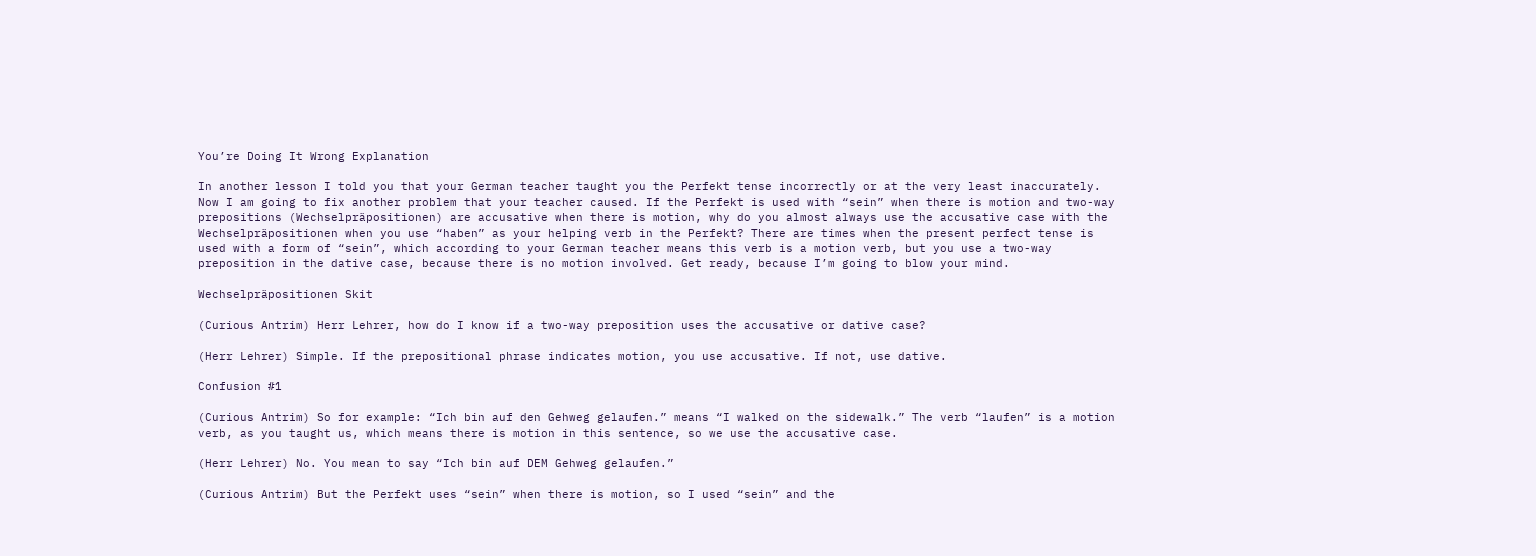You’re Doing It Wrong Explanation

In another lesson I told you that your German teacher taught you the Perfekt tense incorrectly or at the very least inaccurately. Now I am going to fix another problem that your teacher caused. If the Perfekt is used with “sein” when there is motion and two-way prepositions (Wechselpräpositionen) are accusative when there is motion, why do you almost always use the accusative case with the Wechselpräpositionen when you use “haben” as your helping verb in the Perfekt? There are times when the present perfect tense is used with a form of “sein”, which according to your German teacher means this verb is a motion verb, but you use a two-way preposition in the dative case, because there is no motion involved. Get ready, because I’m going to blow your mind.

Wechselpräpositionen Skit

(Curious Antrim) Herr Lehrer, how do I know if a two-way preposition uses the accusative or dative case?

(Herr Lehrer) Simple. If the prepositional phrase indicates motion, you use accusative. If not, use dative.

Confusion #1

(Curious Antrim) So for example: “Ich bin auf den Gehweg gelaufen.” means “I walked on the sidewalk.” The verb “laufen” is a motion verb, as you taught us, which means there is motion in this sentence, so we use the accusative case.

(Herr Lehrer) No. You mean to say “Ich bin auf DEM Gehweg gelaufen.”

(Curious Antrim) But the Perfekt uses “sein” when there is motion, so I used “sein” and the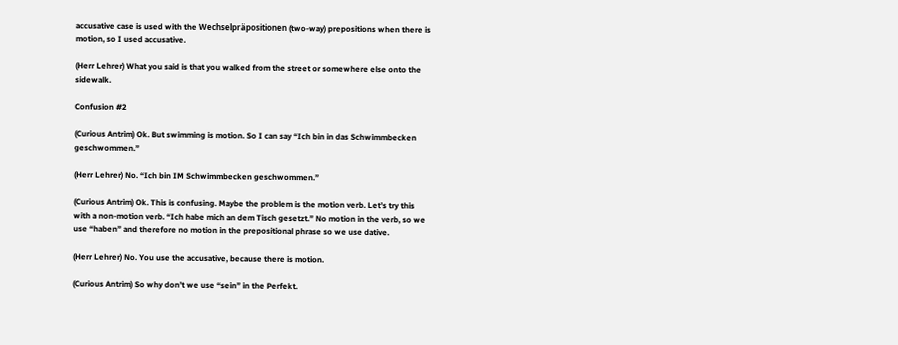accusative case is used with the Wechselpräpositionen (two-way) prepositions when there is motion, so I used accusative.

(Herr Lehrer) What you said is that you walked from the street or somewhere else onto the sidewalk.

Confusion #2

(Curious Antrim) Ok. But swimming is motion. So I can say “Ich bin in das Schwimmbecken geschwommen.”

(Herr Lehrer) No. “Ich bin IM Schwimmbecken geschwommen.”

(Curious Antrim) Ok. This is confusing. Maybe the problem is the motion verb. Let’s try this with a non-motion verb. “Ich habe mich an dem Tisch gesetzt.” No motion in the verb, so we use “haben” and therefore no motion in the prepositional phrase so we use dative.

(Herr Lehrer) No. You use the accusative, because there is motion.

(Curious Antrim) So why don’t we use “sein” in the Perfekt.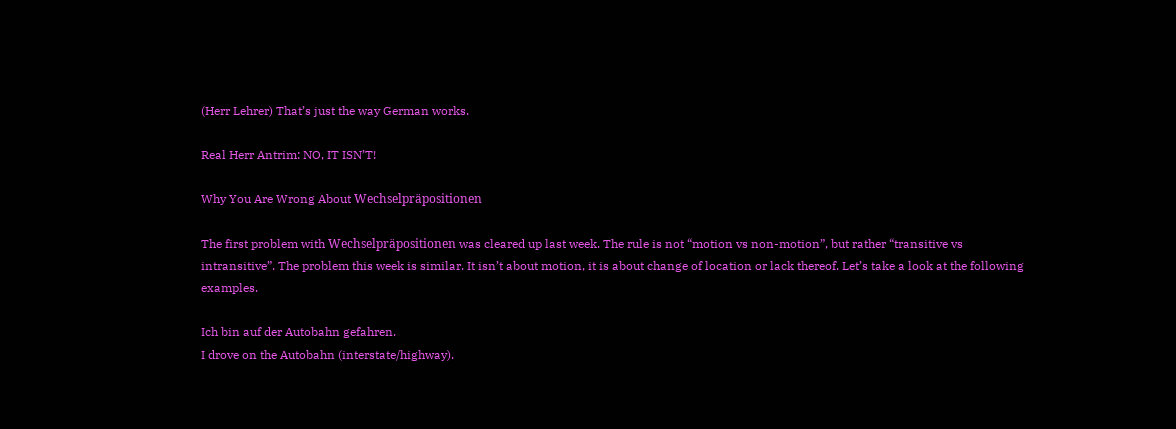(Herr Lehrer) That’s just the way German works.

Real Herr Antrim: NO, IT ISN’T!

Why You Are Wrong About Wechselpräpositionen

The first problem with Wechselpräpositionen was cleared up last week. The rule is not “motion vs non-motion”, but rather “transitive vs intransitive”. The problem this week is similar. It isn’t about motion, it is about change of location or lack thereof. Let’s take a look at the following examples.

Ich bin auf der Autobahn gefahren.
I drove on the Autobahn (interstate/highway).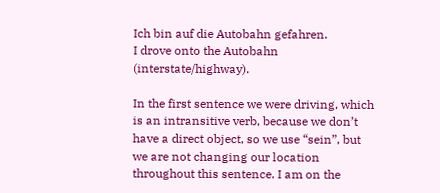Ich bin auf die Autobahn gefahren.
I drove onto the Autobahn (interstate/highway).

In the first sentence we were driving, which is an intransitive verb, because we don’t have a direct object, so we use “sein”, but we are not changing our location throughout this sentence. I am on the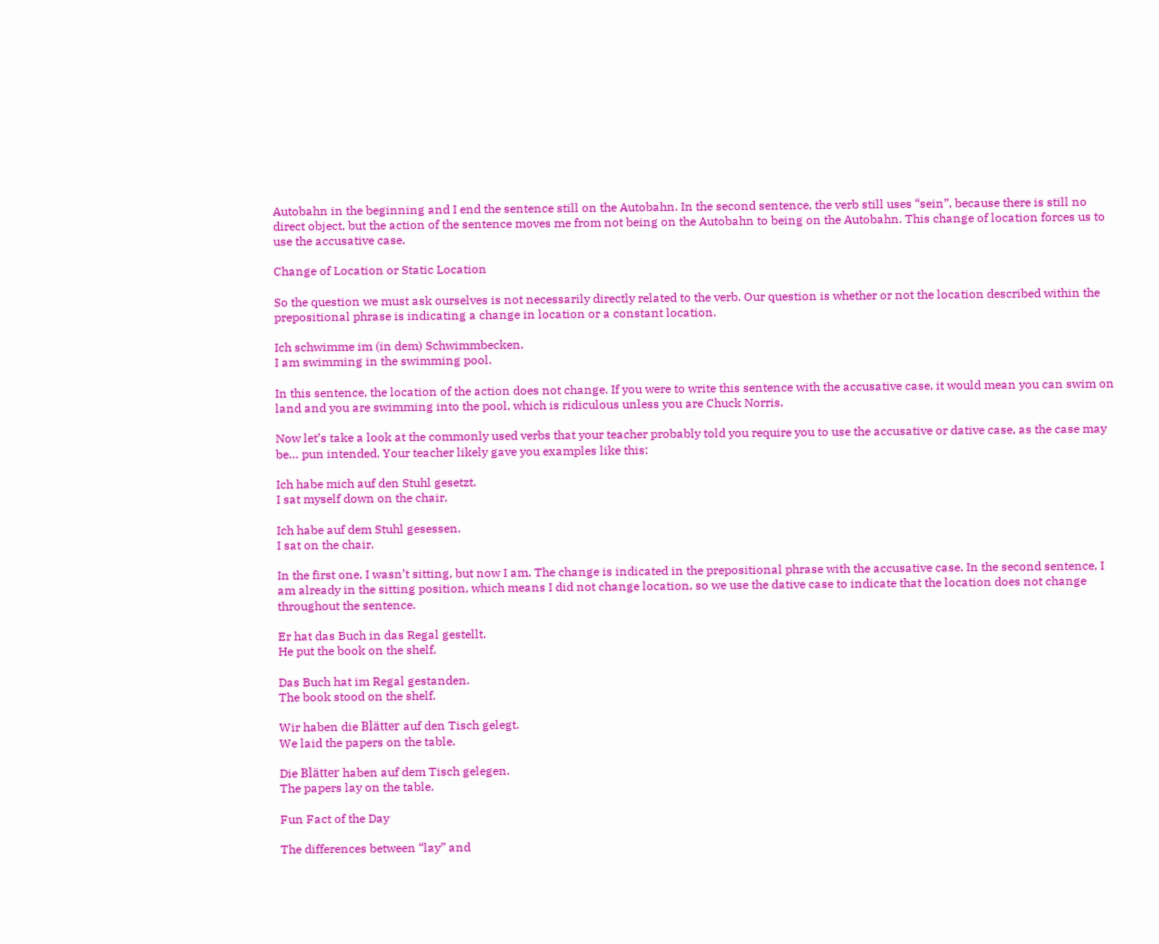Autobahn in the beginning and I end the sentence still on the Autobahn. In the second sentence, the verb still uses “sein”, because there is still no direct object, but the action of the sentence moves me from not being on the Autobahn to being on the Autobahn. This change of location forces us to use the accusative case.

Change of Location or Static Location

So the question we must ask ourselves is not necessarily directly related to the verb. Our question is whether or not the location described within the prepositional phrase is indicating a change in location or a constant location.

Ich schwimme im (in dem) Schwimmbecken.
I am swimming in the swimming pool.

In this sentence, the location of the action does not change. If you were to write this sentence with the accusative case, it would mean you can swim on land and you are swimming into the pool, which is ridiculous unless you are Chuck Norris.

Now let’s take a look at the commonly used verbs that your teacher probably told you require you to use the accusative or dative case, as the case may be… pun intended. Your teacher likely gave you examples like this:

Ich habe mich auf den Stuhl gesetzt.
I sat myself down on the chair.

Ich habe auf dem Stuhl gesessen.
I sat on the chair.

In the first one, I wasn’t sitting, but now I am. The change is indicated in the prepositional phrase with the accusative case. In the second sentence, I am already in the sitting position, which means I did not change location, so we use the dative case to indicate that the location does not change throughout the sentence.

Er hat das Buch in das Regal gestellt.
He put the book on the shelf.

Das Buch hat im Regal gestanden.
The book stood on the shelf.

Wir haben die Blätter auf den Tisch gelegt.
We laid the papers on the table.

Die Blätter haben auf dem Tisch gelegen.
The papers lay on the table.

Fun Fact of the Day

The differences between “lay” and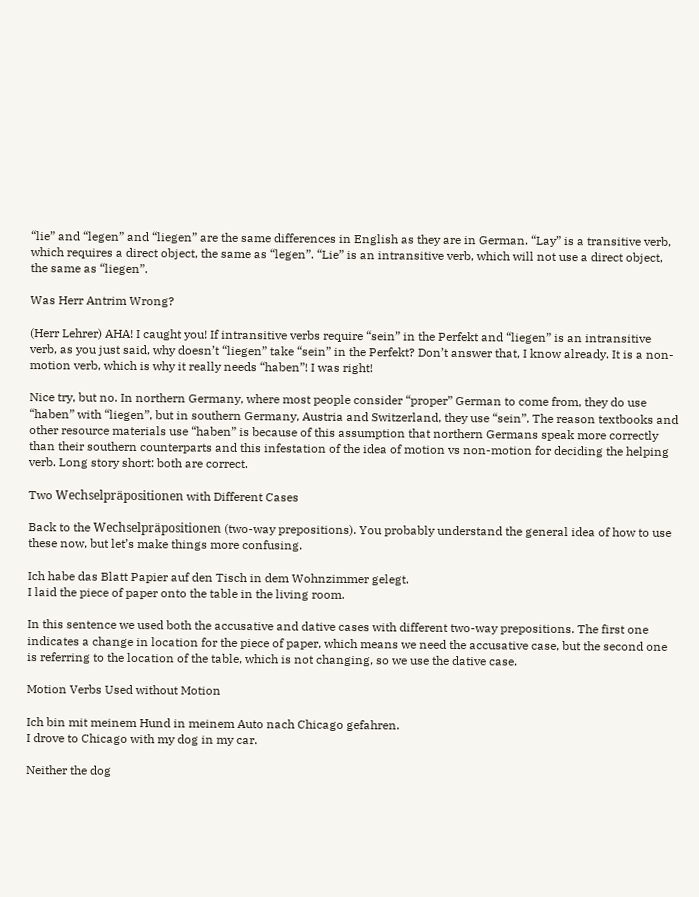“lie” and “legen” and “liegen” are the same differences in English as they are in German. “Lay” is a transitive verb, which requires a direct object, the same as “legen”. “Lie” is an intransitive verb, which will not use a direct object, the same as “liegen”.

Was Herr Antrim Wrong?

(Herr Lehrer) AHA! I caught you! If intransitive verbs require “sein” in the Perfekt and “liegen” is an intransitive verb, as you just said, why doesn’t “liegen” take “sein” in the Perfekt? Don’t answer that, I know already. It is a non-motion verb, which is why it really needs “haben”! I was right!

Nice try, but no. In northern Germany, where most people consider “proper” German to come from, they do use “haben” with “liegen”, but in southern Germany, Austria and Switzerland, they use “sein”. The reason textbooks and other resource materials use “haben” is because of this assumption that northern Germans speak more correctly than their southern counterparts and this infestation of the idea of motion vs non-motion for deciding the helping verb. Long story short: both are correct.

Two Wechselpräpositionen with Different Cases

Back to the Wechselpräpositionen (two-way prepositions). You probably understand the general idea of how to use these now, but let’s make things more confusing.

Ich habe das Blatt Papier auf den Tisch in dem Wohnzimmer gelegt.
I laid the piece of paper onto the table in the living room.

In this sentence we used both the accusative and dative cases with different two-way prepositions. The first one indicates a change in location for the piece of paper, which means we need the accusative case, but the second one is referring to the location of the table, which is not changing, so we use the dative case.

Motion Verbs Used without Motion

Ich bin mit meinem Hund in meinem Auto nach Chicago gefahren.
I drove to Chicago with my dog in my car.

Neither the dog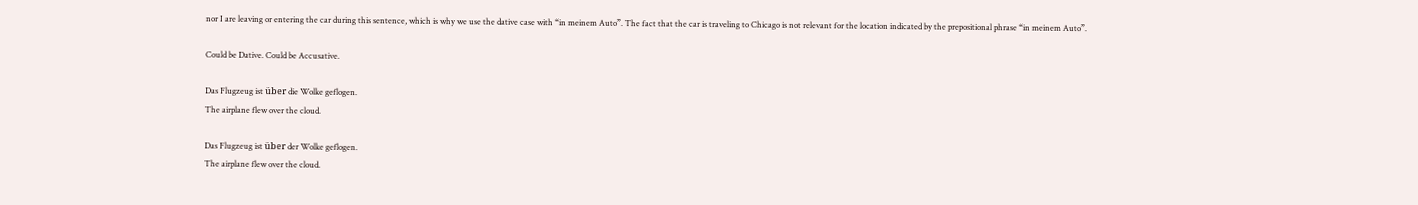nor I are leaving or entering the car during this sentence, which is why we use the dative case with “in meinem Auto”. The fact that the car is traveling to Chicago is not relevant for the location indicated by the prepositional phrase “in meinem Auto”.

Could be Dative. Could be Accusative.

Das Flugzeug ist über die Wolke geflogen.
The airplane flew over the cloud.

Das Flugzeug ist über der Wolke geflogen.
The airplane flew over the cloud.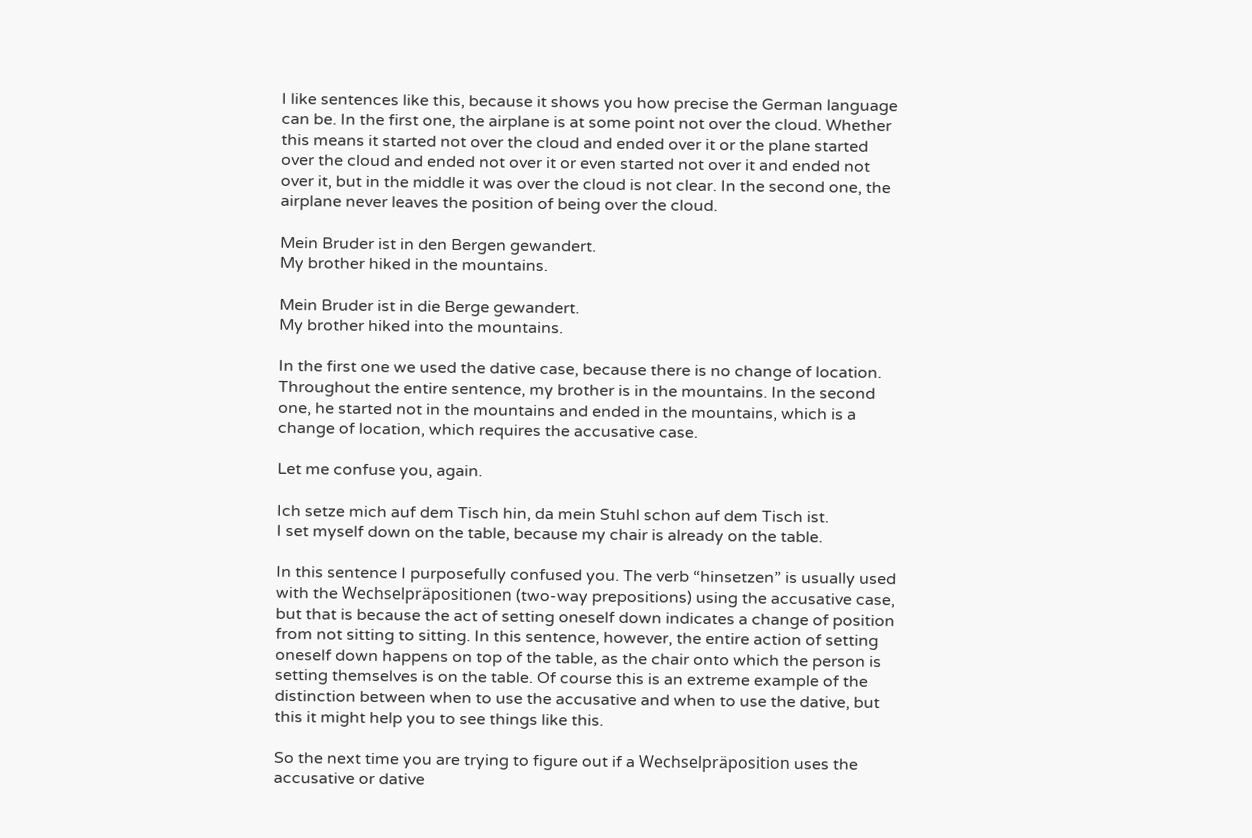I like sentences like this, because it shows you how precise the German language can be. In the first one, the airplane is at some point not over the cloud. Whether this means it started not over the cloud and ended over it or the plane started over the cloud and ended not over it or even started not over it and ended not over it, but in the middle it was over the cloud is not clear. In the second one, the airplane never leaves the position of being over the cloud.

Mein Bruder ist in den Bergen gewandert.
My brother hiked in the mountains.

Mein Bruder ist in die Berge gewandert.
My brother hiked into the mountains.

In the first one we used the dative case, because there is no change of location. Throughout the entire sentence, my brother is in the mountains. In the second one, he started not in the mountains and ended in the mountains, which is a change of location, which requires the accusative case.

Let me confuse you, again.

Ich setze mich auf dem Tisch hin, da mein Stuhl schon auf dem Tisch ist.
I set myself down on the table, because my chair is already on the table.

In this sentence I purposefully confused you. The verb “hinsetzen” is usually used with the Wechselpräpositionen (two-way prepositions) using the accusative case, but that is because the act of setting oneself down indicates a change of position from not sitting to sitting. In this sentence, however, the entire action of setting oneself down happens on top of the table, as the chair onto which the person is setting themselves is on the table. Of course this is an extreme example of the distinction between when to use the accusative and when to use the dative, but this it might help you to see things like this.

So the next time you are trying to figure out if a Wechselpräposition uses the accusative or dative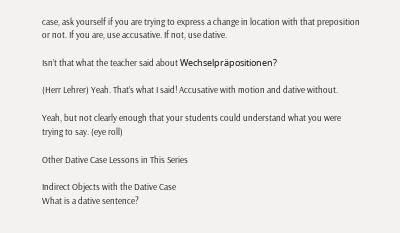case, ask yourself if you are trying to express a change in location with that preposition or not. If you are, use accusative. If not, use dative.

Isn’t that what the teacher said about Wechselpräpositionen?

(Herr Lehrer) Yeah. That’s what I said! Accusative with motion and dative without.

Yeah, but not clearly enough that your students could understand what you were trying to say. (eye roll)

Other Dative Case Lessons in This Series

Indirect Objects with the Dative Case
What is a dative sentence?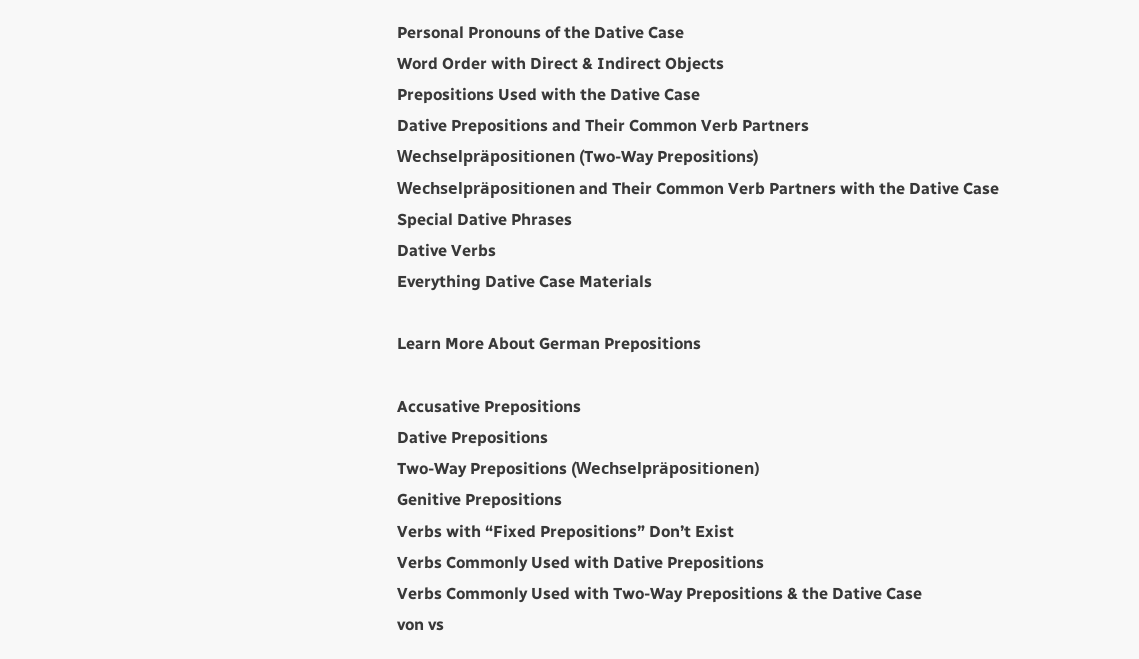Personal Pronouns of the Dative Case
Word Order with Direct & Indirect Objects
Prepositions Used with the Dative Case
Dative Prepositions and Their Common Verb Partners
Wechselpräpositionen (Two-Way Prepositions)
Wechselpräpositionen and Their Common Verb Partners with the Dative Case
Special Dative Phrases
Dative Verbs
Everything Dative Case Materials

Learn More About German Prepositions

Accusative Prepositions
Dative Prepositions
Two-Way Prepositions (Wechselpräpositionen)
Genitive Prepositions
Verbs with “Fixed Prepositions” Don’t Exist
Verbs Commonly Used with Dative Prepositions
Verbs Commonly Used with Two-Way Prepositions & the Dative Case
von vs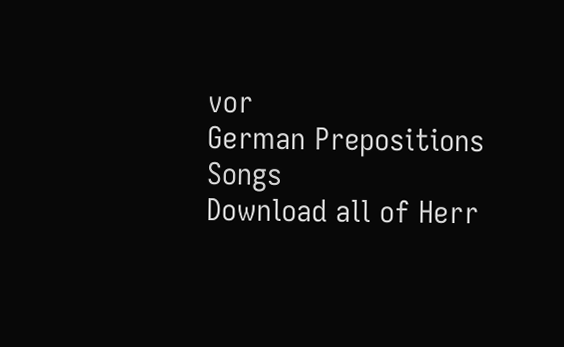vor
German Prepositions Songs
Download all of Herr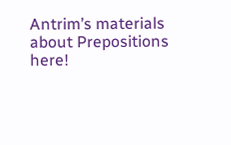Antrim’s materials about Prepositions here!